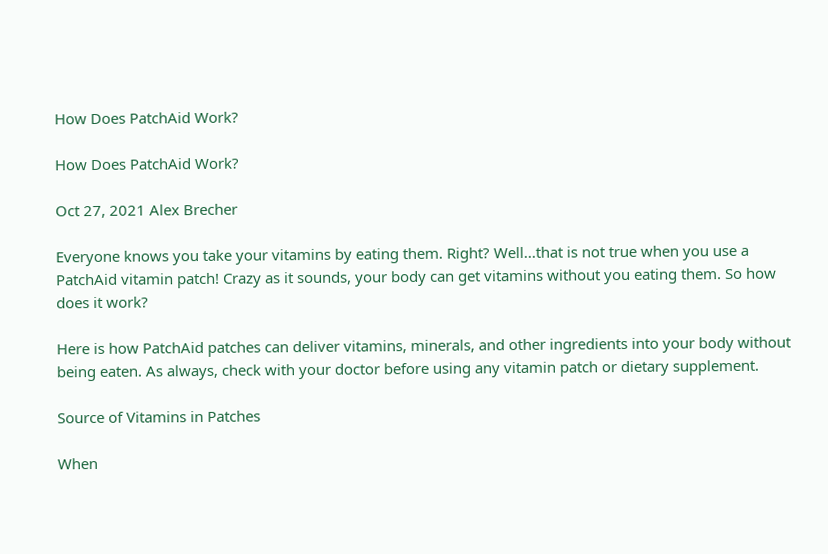How Does PatchAid Work?

How Does PatchAid Work?

Oct 27, 2021 Alex Brecher

Everyone knows you take your vitamins by eating them. Right? Well...that is not true when you use a PatchAid vitamin patch! Crazy as it sounds, your body can get vitamins without you eating them. So how does it work?

Here is how PatchAid patches can deliver vitamins, minerals, and other ingredients into your body without being eaten. As always, check with your doctor before using any vitamin patch or dietary supplement.

Source of Vitamins in Patches

When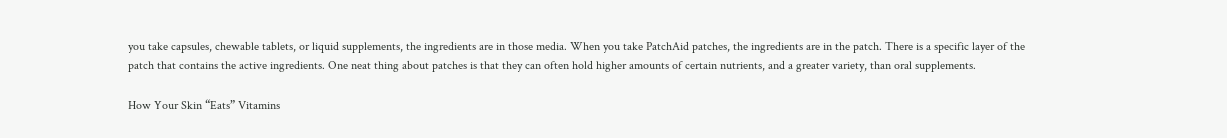you take capsules, chewable tablets, or liquid supplements, the ingredients are in those media. When you take PatchAid patches, the ingredients are in the patch. There is a specific layer of the patch that contains the active ingredients. One neat thing about patches is that they can often hold higher amounts of certain nutrients, and a greater variety, than oral supplements.

How Your Skin “Eats” Vitamins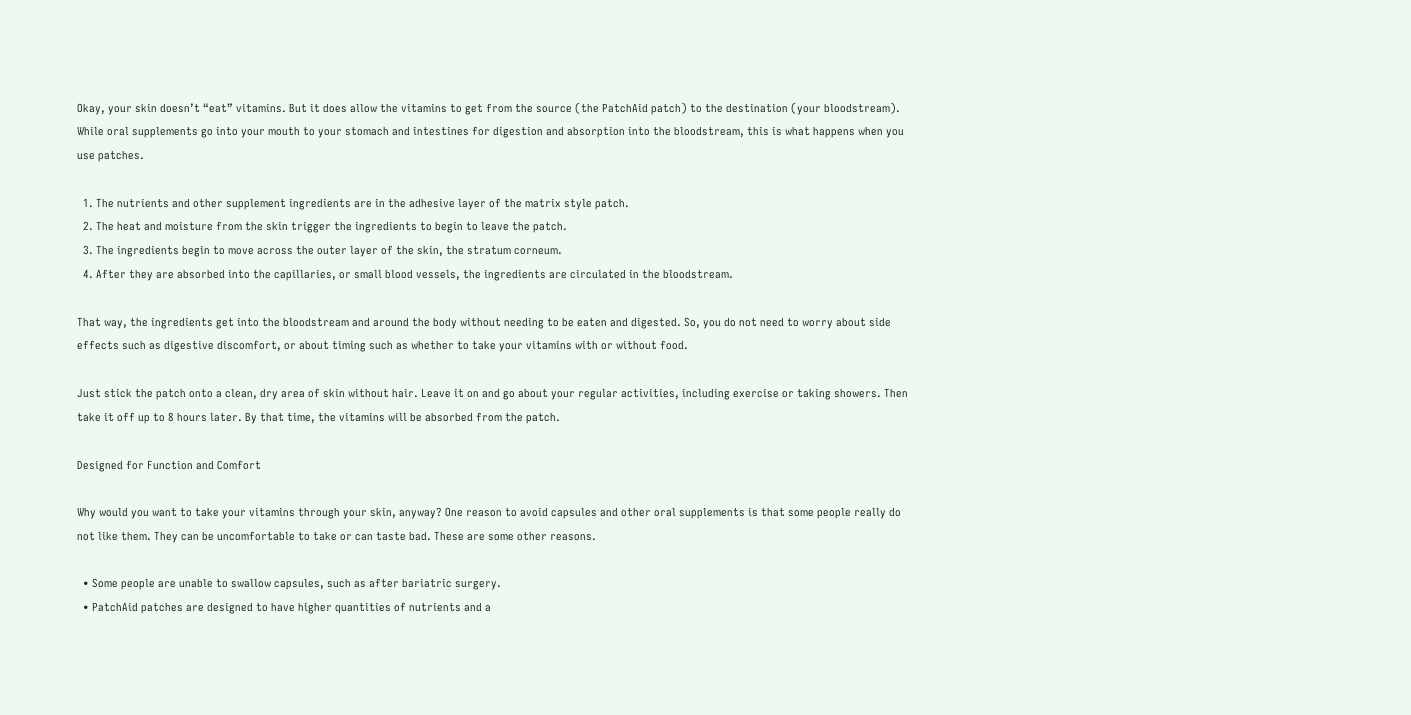Okay, your skin doesn’t “eat” vitamins. But it does allow the vitamins to get from the source (the PatchAid patch) to the destination (your bloodstream). While oral supplements go into your mouth to your stomach and intestines for digestion and absorption into the bloodstream, this is what happens when you use patches.

  1. The nutrients and other supplement ingredients are in the adhesive layer of the matrix style patch.
  2. The heat and moisture from the skin trigger the ingredients to begin to leave the patch.
  3. The ingredients begin to move across the outer layer of the skin, the stratum corneum.
  4. After they are absorbed into the capillaries, or small blood vessels, the ingredients are circulated in the bloodstream.

That way, the ingredients get into the bloodstream and around the body without needing to be eaten and digested. So, you do not need to worry about side effects such as digestive discomfort, or about timing such as whether to take your vitamins with or without food.

Just stick the patch onto a clean, dry area of skin without hair. Leave it on and go about your regular activities, including exercise or taking showers. Then take it off up to 8 hours later. By that time, the vitamins will be absorbed from the patch.

Designed for Function and Comfort

Why would you want to take your vitamins through your skin, anyway? One reason to avoid capsules and other oral supplements is that some people really do not like them. They can be uncomfortable to take or can taste bad. These are some other reasons.

  • Some people are unable to swallow capsules, such as after bariatric surgery.
  • PatchAid patches are designed to have higher quantities of nutrients and a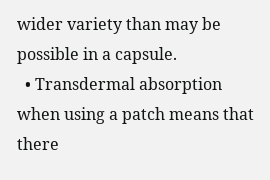wider variety than may be possible in a capsule.
  • Transdermal absorption when using a patch means that there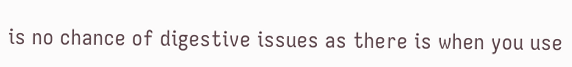is no chance of digestive issues as there is when you use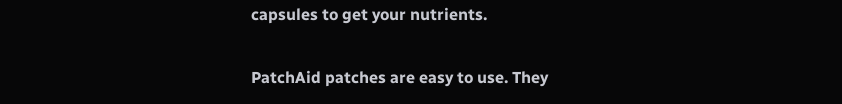capsules to get your nutrients.

PatchAid patches are easy to use. They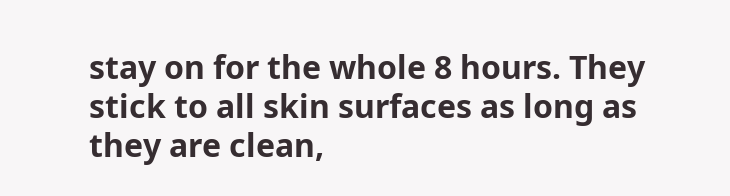stay on for the whole 8 hours. They stick to all skin surfaces as long as they are clean,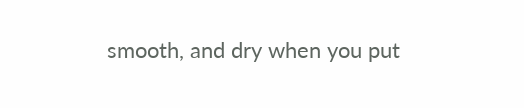smooth, and dry when you put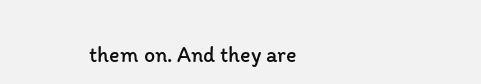them on. And they are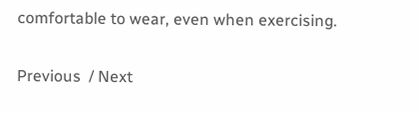comfortable to wear, even when exercising.

Previous  / Next